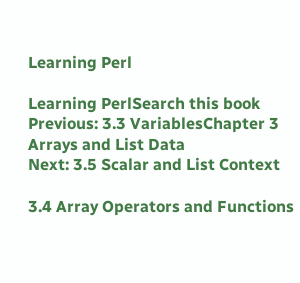Learning Perl

Learning PerlSearch this book
Previous: 3.3 VariablesChapter 3
Arrays and List Data
Next: 3.5 Scalar and List Context

3.4 Array Operators and Functions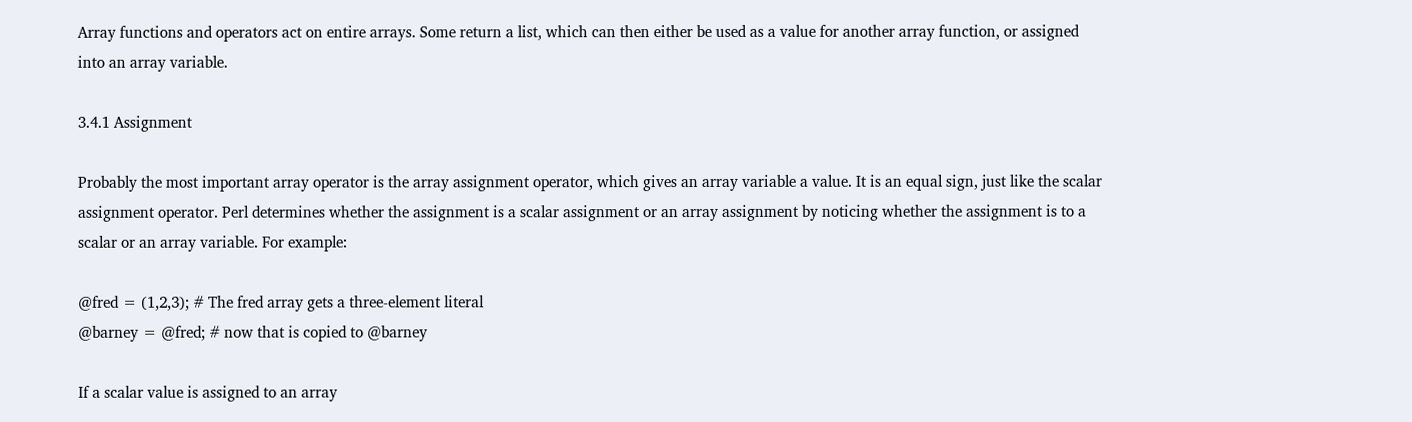Array functions and operators act on entire arrays. Some return a list, which can then either be used as a value for another array function, or assigned into an array variable.

3.4.1 Assignment

Probably the most important array operator is the array assignment operator, which gives an array variable a value. It is an equal sign, just like the scalar assignment operator. Perl determines whether the assignment is a scalar assignment or an array assignment by noticing whether the assignment is to a scalar or an array variable. For example:

@fred = (1,2,3); # The fred array gets a three-element literal
@barney = @fred; # now that is copied to @barney

If a scalar value is assigned to an array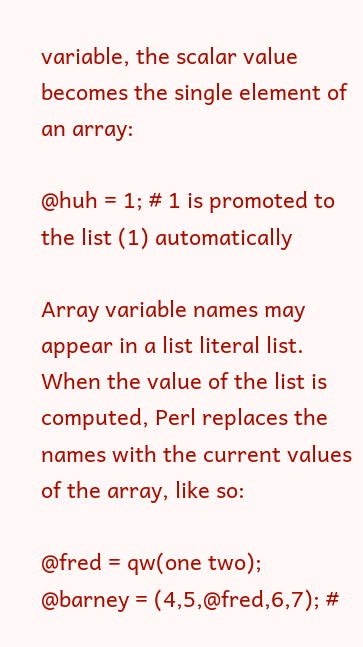variable, the scalar value becomes the single element of an array:

@huh = 1; # 1 is promoted to the list (1) automatically

Array variable names may appear in a list literal list. When the value of the list is computed, Perl replaces the names with the current values of the array, like so:

@fred = qw(one two);
@barney = (4,5,@fred,6,7); #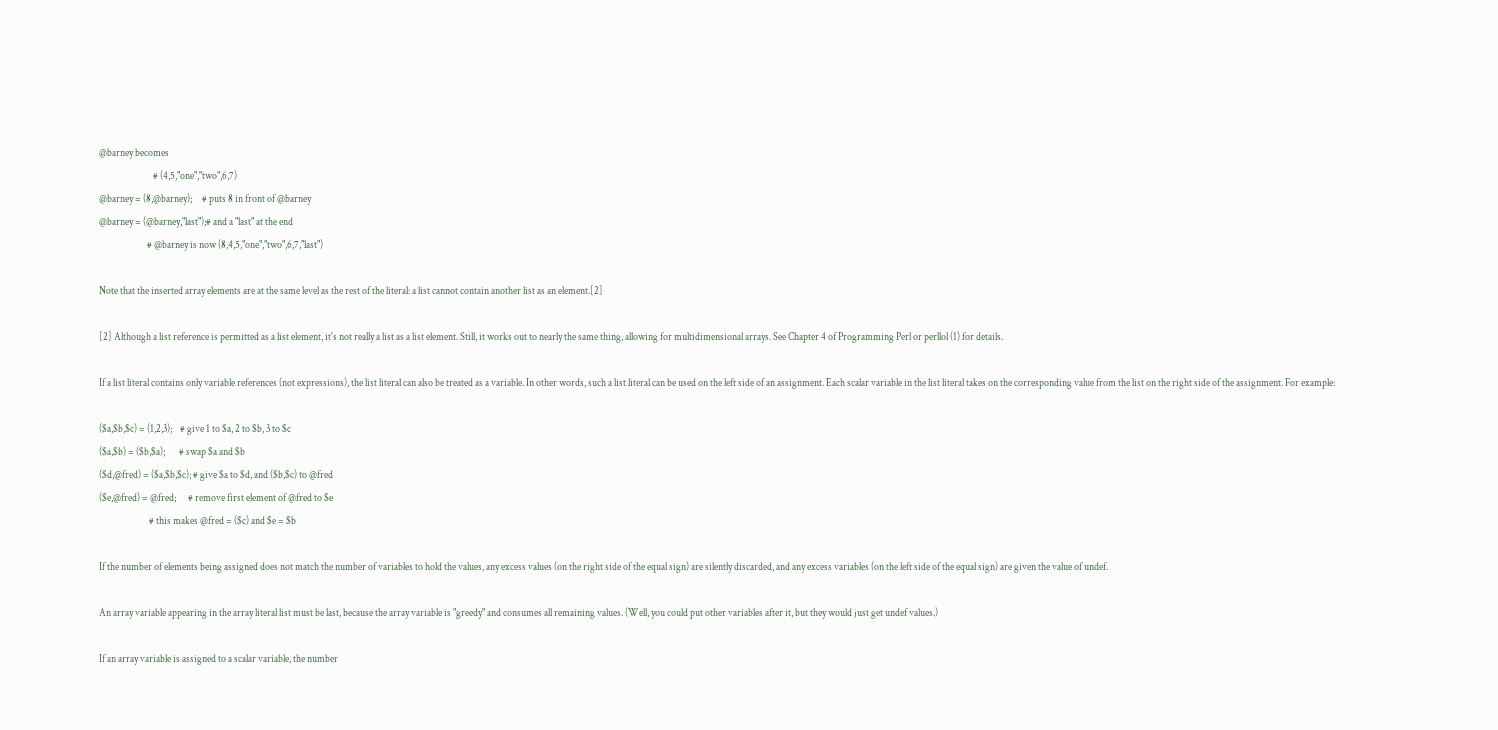@barney becomes
                           # (4,5,"one","two",6,7)
@barney = (8,@barney);     # puts 8 in front of @barney
@barney = (@barney,"last");# and a "last" at the end
                        # @barney is now (8,4,5,"one","two",6,7,"last")

Note that the inserted array elements are at the same level as the rest of the literal: a list cannot contain another list as an element.[2]

[2] Although a list reference is permitted as a list element, it's not really a list as a list element. Still, it works out to nearly the same thing, allowing for multidimensional arrays. See Chapter 4 of Programming Perl or perllol (1) for details.

If a list literal contains only variable references (not expressions), the list literal can also be treated as a variable. In other words, such a list literal can be used on the left side of an assignment. Each scalar variable in the list literal takes on the corresponding value from the list on the right side of the assignment. For example:

($a,$b,$c) = (1,2,3);    # give 1 to $a, 2 to $b, 3 to $c
($a,$b) = ($b,$a);       # swap $a and $b
($d,@fred) = ($a,$b,$c); # give $a to $d, and ($b,$c) to @fred
($e,@fred) = @fred;      # remove first element of @fred to $e
                         # this makes @fred = ($c) and $e = $b

If the number of elements being assigned does not match the number of variables to hold the values, any excess values (on the right side of the equal sign) are silently discarded, and any excess variables (on the left side of the equal sign) are given the value of undef.

An array variable appearing in the array literal list must be last, because the array variable is "greedy" and consumes all remaining values. (Well, you could put other variables after it, but they would just get undef values.)

If an array variable is assigned to a scalar variable, the number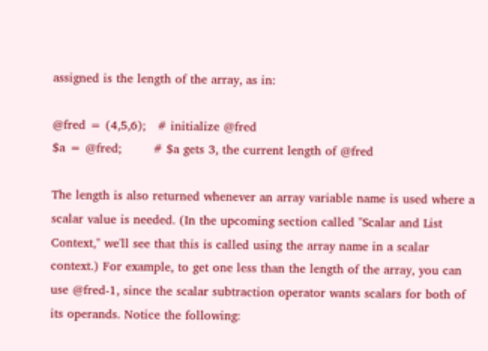assigned is the length of the array, as in:

@fred = (4,5,6);   # initialize @fred
$a = @fred;        # $a gets 3, the current length of @fred

The length is also returned whenever an array variable name is used where a scalar value is needed. (In the upcoming section called "Scalar and List Context," we'll see that this is called using the array name in a scalar context.) For example, to get one less than the length of the array, you can use @fred-1, since the scalar subtraction operator wants scalars for both of its operands. Notice the following: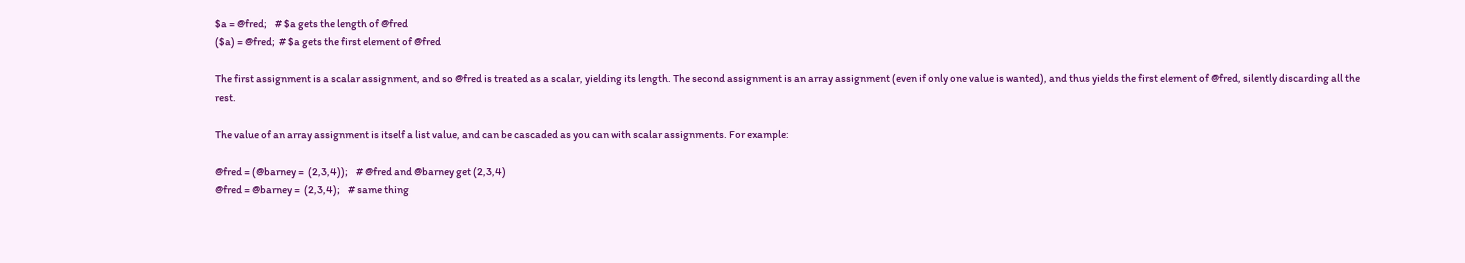$a = @fred;    # $a gets the length of @fred
($a) = @fred;  # $a gets the first element of @fred

The first assignment is a scalar assignment, and so @fred is treated as a scalar, yielding its length. The second assignment is an array assignment (even if only one value is wanted), and thus yields the first element of @fred, silently discarding all the rest.

The value of an array assignment is itself a list value, and can be cascaded as you can with scalar assignments. For example:

@fred = (@barney =  (2,3,4));    # @fred and @barney get (2,3,4)
@fred = @barney =  (2,3,4);    # same thing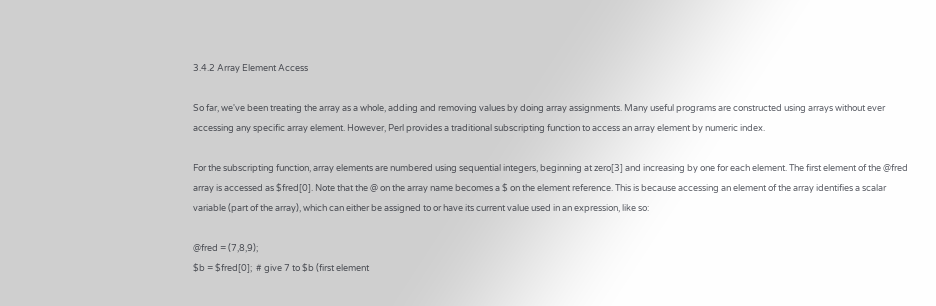3.4.2 Array Element Access

So far, we've been treating the array as a whole, adding and removing values by doing array assignments. Many useful programs are constructed using arrays without ever accessing any specific array element. However, Perl provides a traditional subscripting function to access an array element by numeric index.

For the subscripting function, array elements are numbered using sequential integers, beginning at zero[3] and increasing by one for each element. The first element of the @fred array is accessed as $fred[0]. Note that the @ on the array name becomes a $ on the element reference. This is because accessing an element of the array identifies a scalar variable (part of the array), which can either be assigned to or have its current value used in an expression, like so:

@fred = (7,8,9);
$b = $fred[0];  # give 7 to $b (first element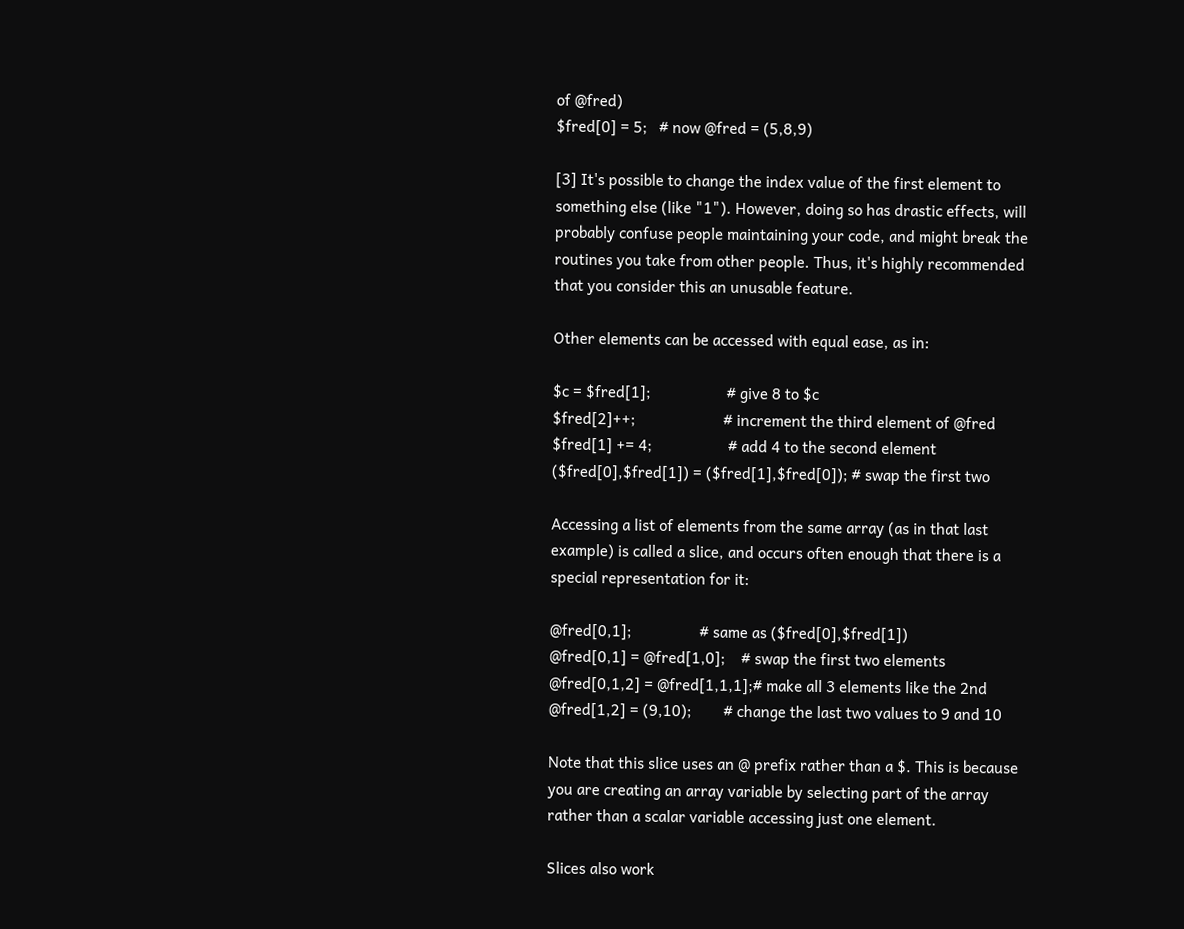of @fred)
$fred[0] = 5;   # now @fred = (5,8,9)

[3] It's possible to change the index value of the first element to something else (like "1"). However, doing so has drastic effects, will probably confuse people maintaining your code, and might break the routines you take from other people. Thus, it's highly recommended that you consider this an unusable feature.

Other elements can be accessed with equal ease, as in:

$c = $fred[1];                   # give 8 to $c
$fred[2]++;                      # increment the third element of @fred
$fred[1] += 4;                   # add 4 to the second element
($fred[0],$fred[1]) = ($fred[1],$fred[0]); # swap the first two

Accessing a list of elements from the same array (as in that last example) is called a slice, and occurs often enough that there is a special representation for it:

@fred[0,1];                 # same as ($fred[0],$fred[1])
@fred[0,1] = @fred[1,0];    # swap the first two elements
@fred[0,1,2] = @fred[1,1,1];# make all 3 elements like the 2nd
@fred[1,2] = (9,10);        # change the last two values to 9 and 10

Note that this slice uses an @ prefix rather than a $. This is because you are creating an array variable by selecting part of the array rather than a scalar variable accessing just one element.

Slices also work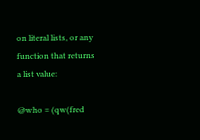on literal lists, or any function that returns a list value:

@who = (qw(fred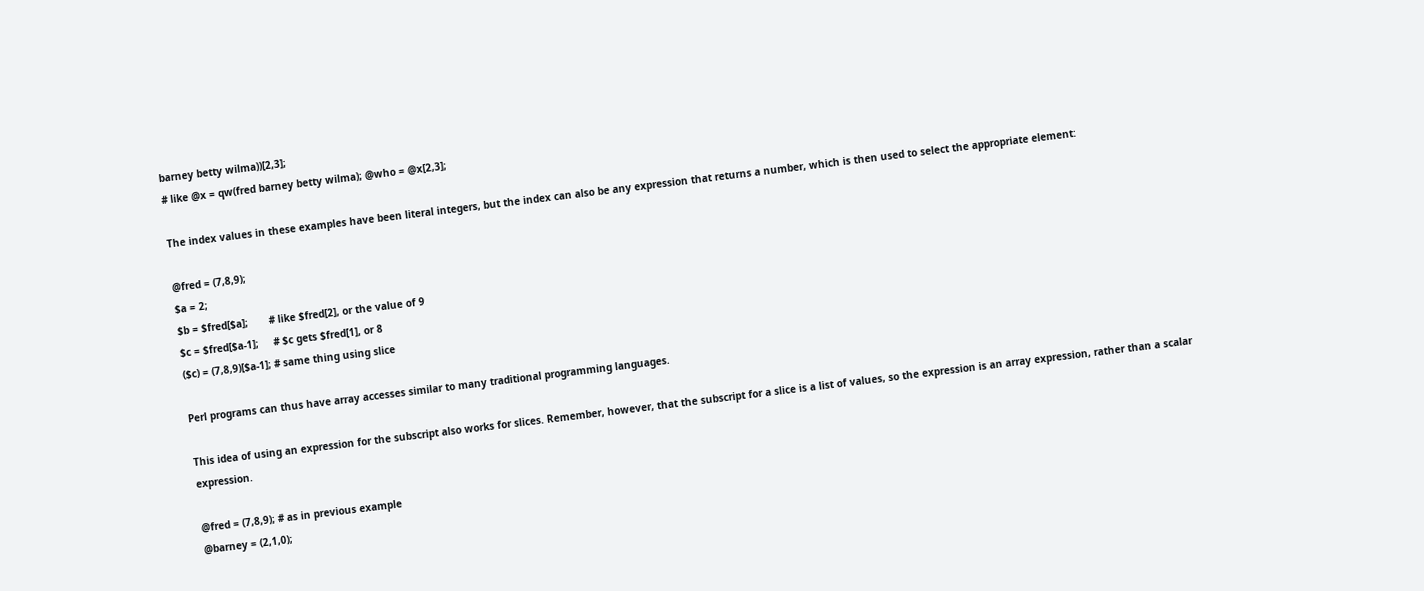barney betty wilma))[2,3];
# like @x = qw(fred barney betty wilma); @who = @x[2,3];

The index values in these examples have been literal integers, but the index can also be any expression that returns a number, which is then used to select the appropriate element:

@fred = (7,8,9);
$a = 2;
$b = $fred[$a];       # like $fred[2], or the value of 9
$c = $fred[$a-1];     # $c gets $fred[1], or 8
($c) = (7,8,9)[$a-1]; # same thing using slice

Perl programs can thus have array accesses similar to many traditional programming languages.

This idea of using an expression for the subscript also works for slices. Remember, however, that the subscript for a slice is a list of values, so the expression is an array expression, rather than a scalar expression.

@fred = (7,8,9); # as in previous example
@barney = (2,1,0);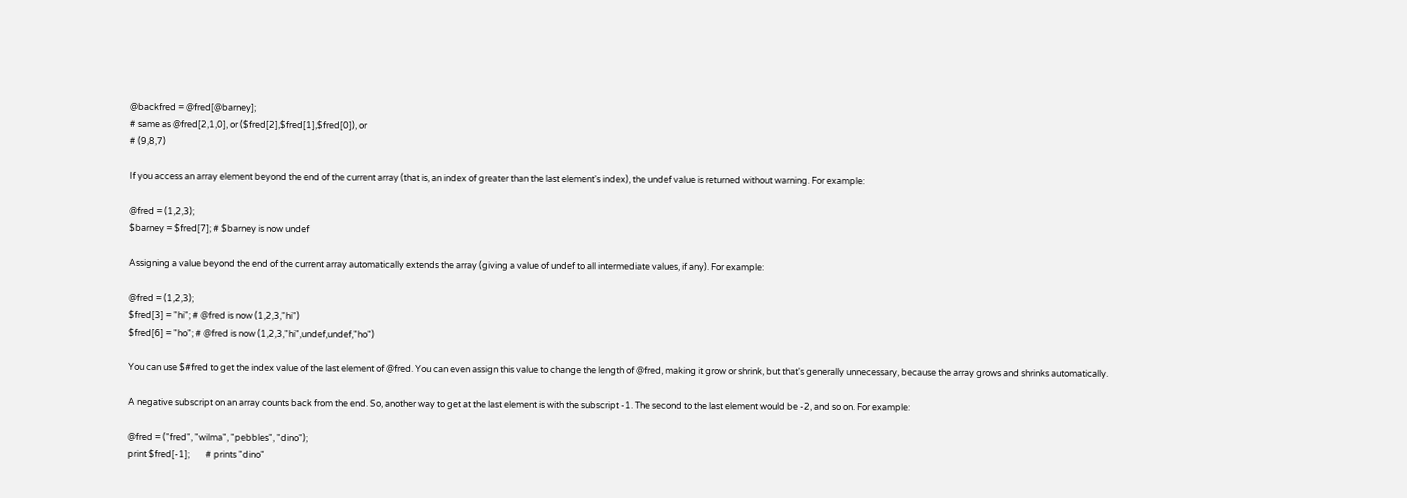@backfred = @fred[@barney];
# same as @fred[2,1,0], or ($fred[2],$fred[1],$fred[0]), or
# (9,8,7)

If you access an array element beyond the end of the current array (that is, an index of greater than the last element's index), the undef value is returned without warning. For example:

@fred = (1,2,3);
$barney = $fred[7]; # $barney is now undef

Assigning a value beyond the end of the current array automatically extends the array (giving a value of undef to all intermediate values, if any). For example:

@fred = (1,2,3);
$fred[3] = "hi"; # @fred is now (1,2,3,"hi")
$fred[6] = "ho"; # @fred is now (1,2,3,"hi",undef,undef,"ho")

You can use $#fred to get the index value of the last element of @fred. You can even assign this value to change the length of @fred, making it grow or shrink, but that's generally unnecessary, because the array grows and shrinks automatically.

A negative subscript on an array counts back from the end. So, another way to get at the last element is with the subscript -1. The second to the last element would be -2, and so on. For example:

@fred = ("fred", "wilma", "pebbles", "dino");
print $fred[-1];        # prints "dino"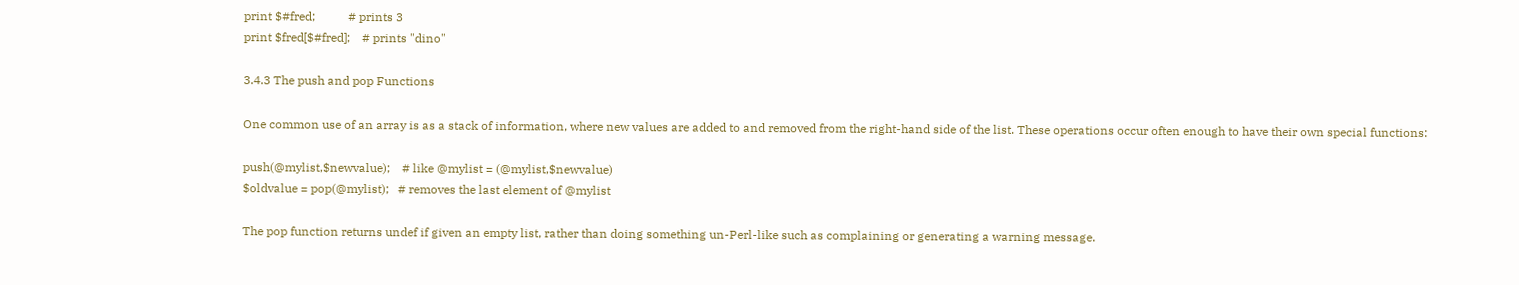print $#fred;           # prints 3
print $fred[$#fred];    # prints "dino"

3.4.3 The push and pop Functions

One common use of an array is as a stack of information, where new values are added to and removed from the right-hand side of the list. These operations occur often enough to have their own special functions:

push(@mylist,$newvalue);    # like @mylist = (@mylist,$newvalue)
$oldvalue = pop(@mylist);   # removes the last element of @mylist

The pop function returns undef if given an empty list, rather than doing something un-Perl-like such as complaining or generating a warning message.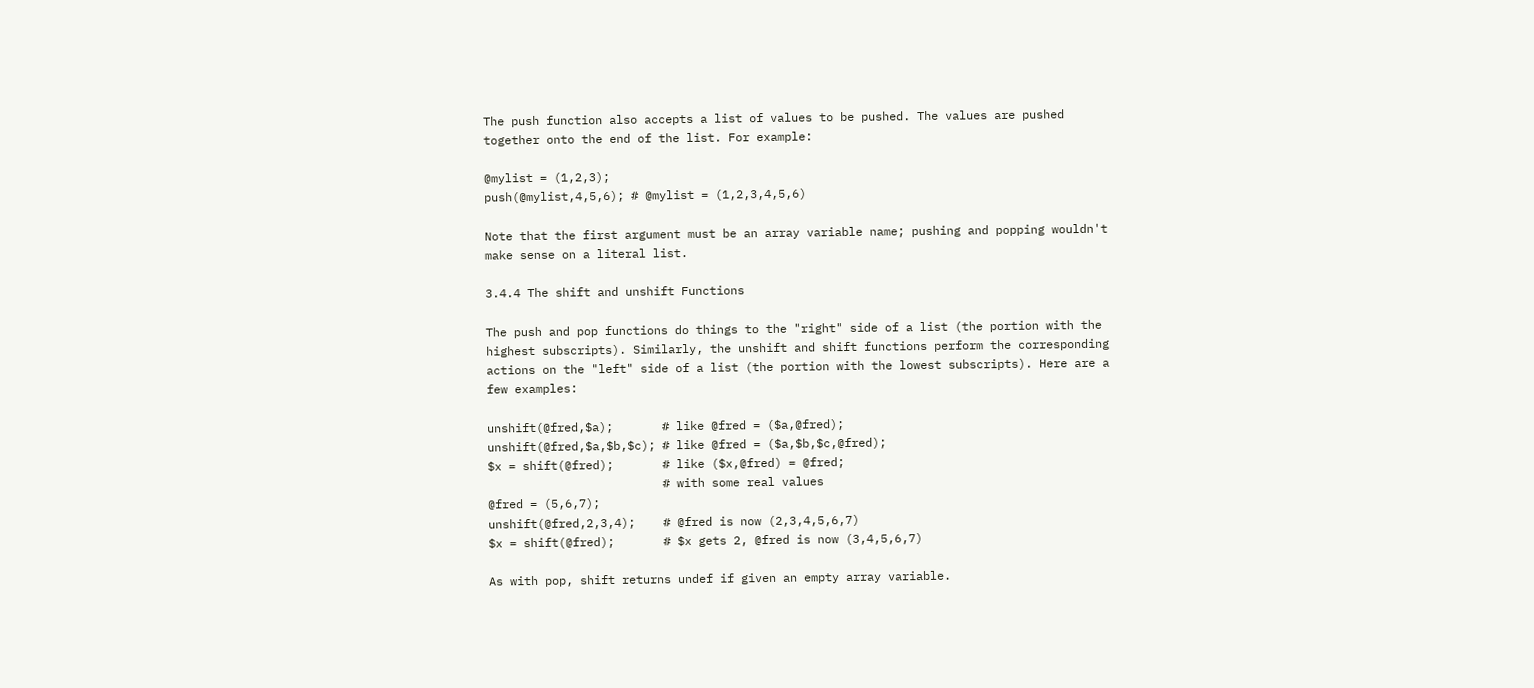The push function also accepts a list of values to be pushed. The values are pushed together onto the end of the list. For example:

@mylist = (1,2,3);
push(@mylist,4,5,6); # @mylist = (1,2,3,4,5,6)

Note that the first argument must be an array variable name; pushing and popping wouldn't make sense on a literal list.

3.4.4 The shift and unshift Functions

The push and pop functions do things to the "right" side of a list (the portion with the highest subscripts). Similarly, the unshift and shift functions perform the corresponding actions on the "left" side of a list (the portion with the lowest subscripts). Here are a few examples:

unshift(@fred,$a);       # like @fred = ($a,@fred);
unshift(@fred,$a,$b,$c); # like @fred = ($a,$b,$c,@fred);
$x = shift(@fred);       # like ($x,@fred) = @fred;
                         # with some real values
@fred = (5,6,7);
unshift(@fred,2,3,4);    # @fred is now (2,3,4,5,6,7)
$x = shift(@fred);       # $x gets 2, @fred is now (3,4,5,6,7)

As with pop, shift returns undef if given an empty array variable.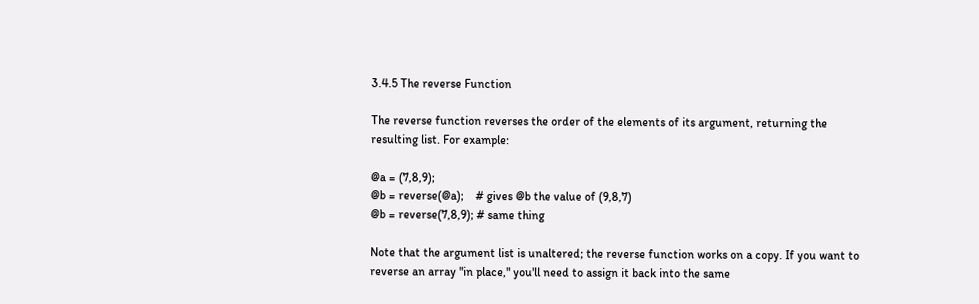3.4.5 The reverse Function

The reverse function reverses the order of the elements of its argument, returning the resulting list. For example:

@a = (7,8,9);
@b = reverse(@a);    # gives @b the value of (9,8,7)
@b = reverse(7,8,9); # same thing

Note that the argument list is unaltered; the reverse function works on a copy. If you want to reverse an array "in place," you'll need to assign it back into the same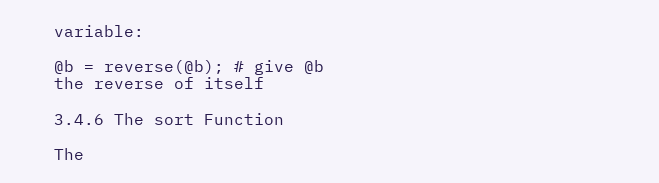variable:

@b = reverse(@b); # give @b the reverse of itself

3.4.6 The sort Function

The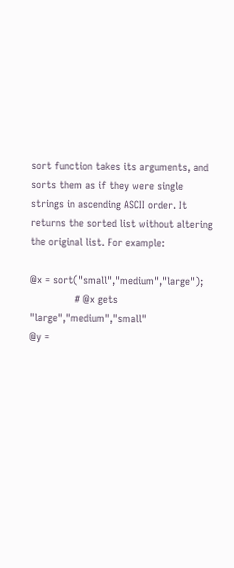sort function takes its arguments, and sorts them as if they were single strings in ascending ASCII order. It returns the sorted list without altering the original list. For example:

@x = sort("small","medium","large");
               # @x gets "large","medium","small"
@y =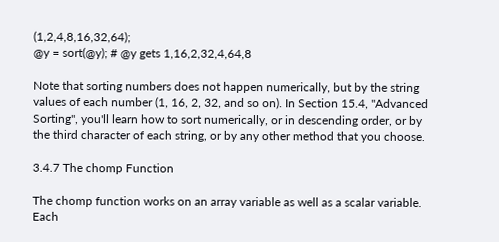(1,2,4,8,16,32,64);
@y = sort(@y); # @y gets 1,16,2,32,4,64,8

Note that sorting numbers does not happen numerically, but by the string values of each number (1, 16, 2, 32, and so on). In Section 15.4, "Advanced Sorting", you'll learn how to sort numerically, or in descending order, or by the third character of each string, or by any other method that you choose.

3.4.7 The chomp Function

The chomp function works on an array variable as well as a scalar variable. Each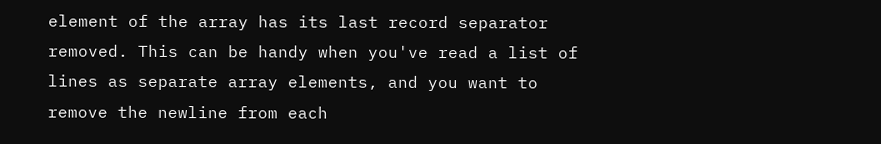element of the array has its last record separator removed. This can be handy when you've read a list of lines as separate array elements, and you want to remove the newline from each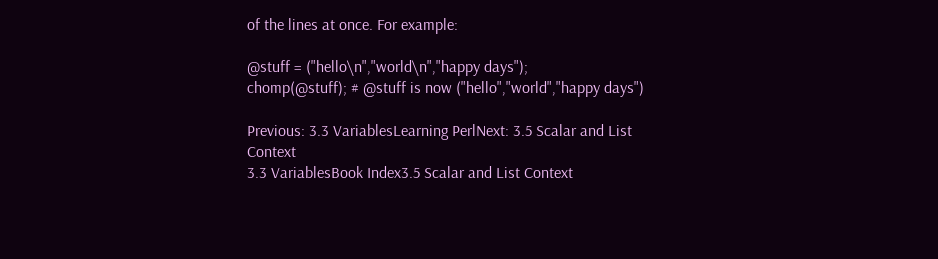of the lines at once. For example:

@stuff = ("hello\n","world\n","happy days");
chomp(@stuff); # @stuff is now ("hello","world","happy days")

Previous: 3.3 VariablesLearning PerlNext: 3.5 Scalar and List Context
3.3 VariablesBook Index3.5 Scalar and List Context